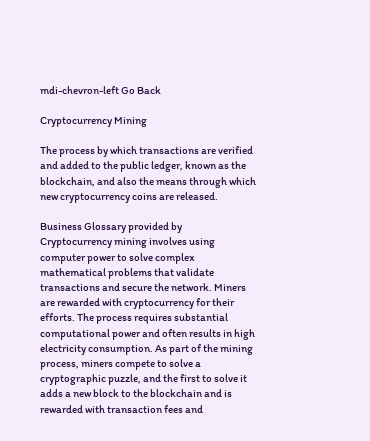mdi-chevron-left Go Back

Cryptocurrency Mining

The process by which transactions are verified and added to the public ledger, known as the blockchain, and also the means through which new cryptocurrency coins are released.

Business Glossary provided by
Cryptocurrency mining involves using computer power to solve complex mathematical problems that validate transactions and secure the network. Miners are rewarded with cryptocurrency for their efforts. The process requires substantial computational power and often results in high electricity consumption. As part of the mining process, miners compete to solve a cryptographic puzzle, and the first to solve it adds a new block to the blockchain and is rewarded with transaction fees and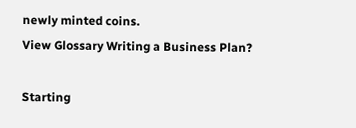newly minted coins.
View Glossary Writing a Business Plan?

Starting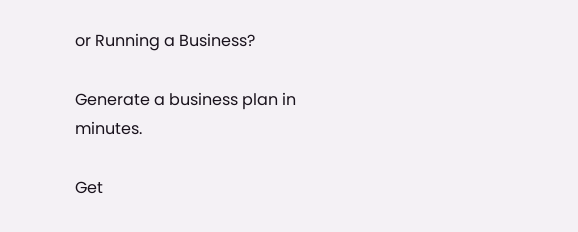or Running a Business?

Generate a business plan in minutes.

Get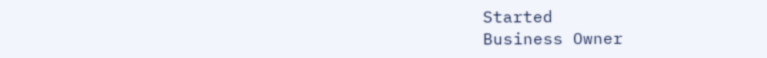Started
Business Owner